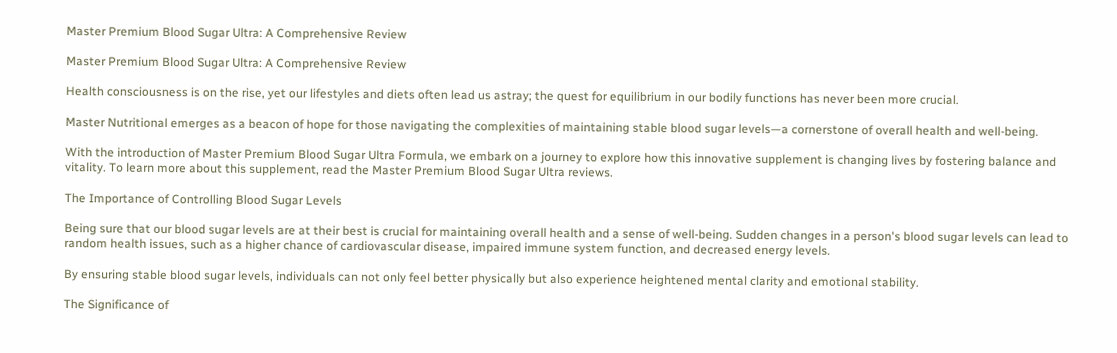Master Premium Blood Sugar Ultra: A Comprehensive Review

Master Premium Blood Sugar Ultra: A Comprehensive Review

Health consciousness is on the rise, yet our lifestyles and diets often lead us astray; the quest for equilibrium in our bodily functions has never been more crucial.

Master Nutritional emerges as a beacon of hope for those navigating the complexities of maintaining stable blood sugar levels—a cornerstone of overall health and well-being.

With the introduction of Master Premium Blood Sugar Ultra Formula, we embark on a journey to explore how this innovative supplement is changing lives by fostering balance and vitality. To learn more about this supplement, read the Master Premium Blood Sugar Ultra reviews.

The Importance of Controlling Blood Sugar Levels

Being sure that our blood sugar levels are at their best is crucial for maintaining overall health and a sense of well-being. Sudden changes in a person's blood sugar levels can lead to random health issues, such as a higher chance of cardiovascular disease, impaired immune system function, and decreased energy levels.

By ensuring stable blood sugar levels, individuals can not only feel better physically but also experience heightened mental clarity and emotional stability.

The Significance of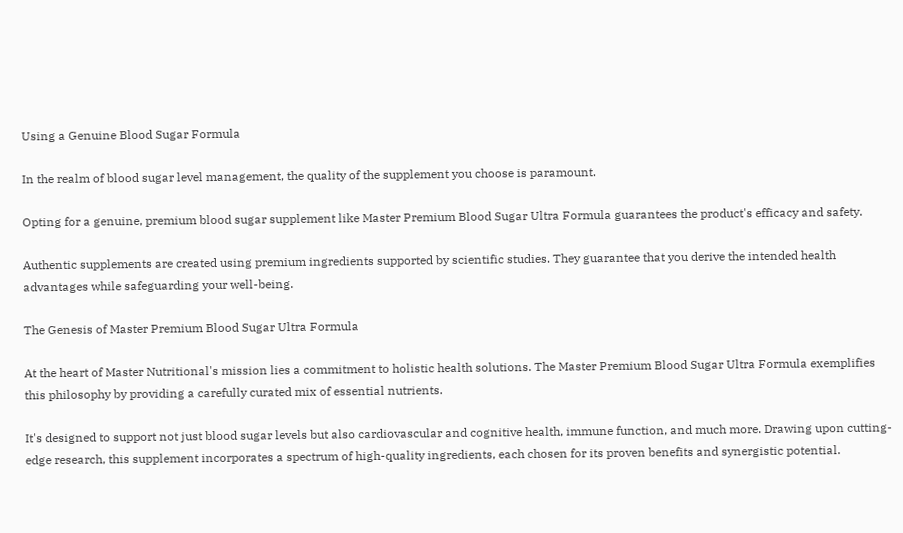Using a Genuine Blood Sugar Formula

In the realm of blood sugar level management, the quality of the supplement you choose is paramount.

Opting for a genuine, premium blood sugar supplement like Master Premium Blood Sugar Ultra Formula guarantees the product's efficacy and safety.

Authentic supplements are created using premium ingredients supported by scientific studies. They guarantee that you derive the intended health advantages while safeguarding your well-being.

The Genesis of Master Premium Blood Sugar Ultra Formula

At the heart of Master Nutritional's mission lies a commitment to holistic health solutions. The Master Premium Blood Sugar Ultra Formula exemplifies this philosophy by providing a carefully curated mix of essential nutrients.

It's designed to support not just blood sugar levels but also cardiovascular and cognitive health, immune function, and much more. Drawing upon cutting-edge research, this supplement incorporates a spectrum of high-quality ingredients, each chosen for its proven benefits and synergistic potential.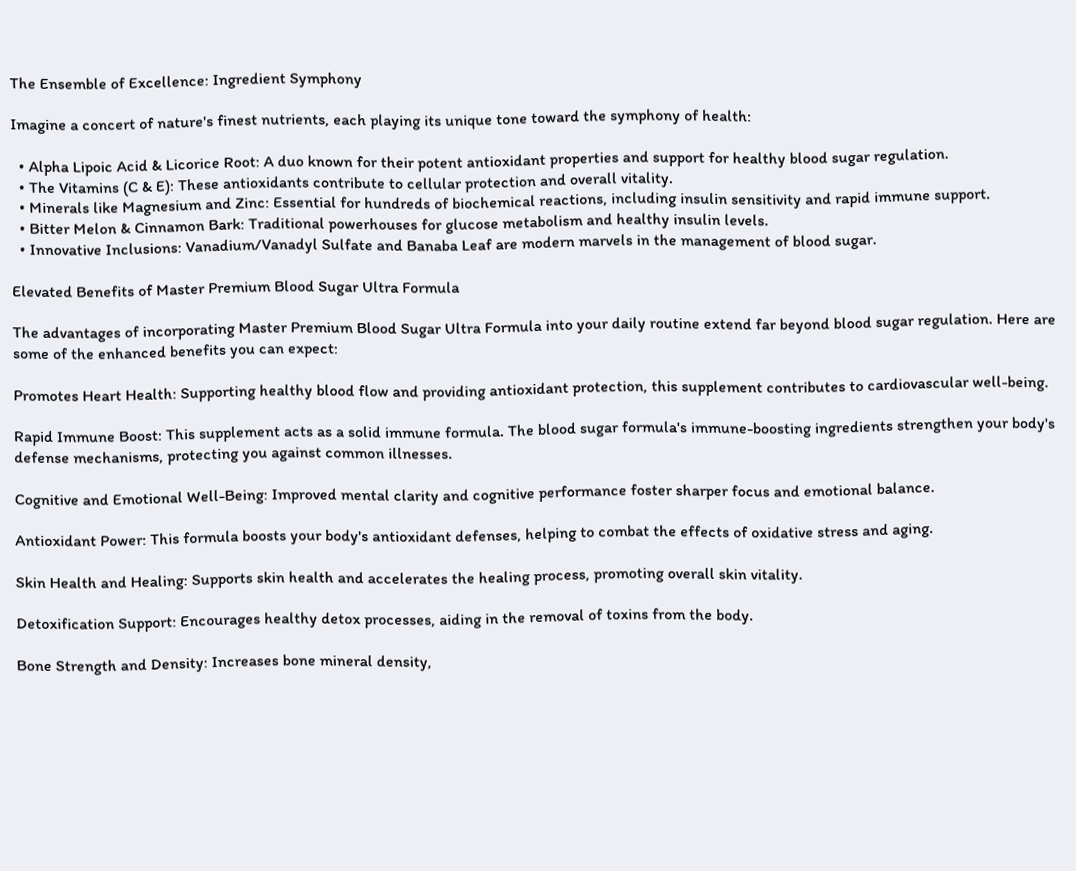The Ensemble of Excellence: Ingredient Symphony

Imagine a concert of nature's finest nutrients, each playing its unique tone toward the symphony of health:

  • Alpha Lipoic Acid & Licorice Root: A duo known for their potent antioxidant properties and support for healthy blood sugar regulation.
  • The Vitamins (C & E): These antioxidants contribute to cellular protection and overall vitality.
  • Minerals like Magnesium and Zinc: Essential for hundreds of biochemical reactions, including insulin sensitivity and rapid immune support.
  • Bitter Melon & Cinnamon Bark: Traditional powerhouses for glucose metabolism and healthy insulin levels.
  • Innovative Inclusions: Vanadium/Vanadyl Sulfate and Banaba Leaf are modern marvels in the management of blood sugar.

Elevated Benefits of Master Premium Blood Sugar Ultra Formula

The advantages of incorporating Master Premium Blood Sugar Ultra Formula into your daily routine extend far beyond blood sugar regulation. Here are some of the enhanced benefits you can expect:

Promotes Heart Health: Supporting healthy blood flow and providing antioxidant protection, this supplement contributes to cardiovascular well-being.

Rapid Immune Boost: This supplement acts as a solid immune formula. The blood sugar formula's immune-boosting ingredients strengthen your body's defense mechanisms, protecting you against common illnesses.

Cognitive and Emotional Well-Being: Improved mental clarity and cognitive performance foster sharper focus and emotional balance.

Antioxidant Power: This formula boosts your body's antioxidant defenses, helping to combat the effects of oxidative stress and aging.

Skin Health and Healing: Supports skin health and accelerates the healing process, promoting overall skin vitality.

Detoxification Support: Encourages healthy detox processes, aiding in the removal of toxins from the body.

Bone Strength and Density: Increases bone mineral density,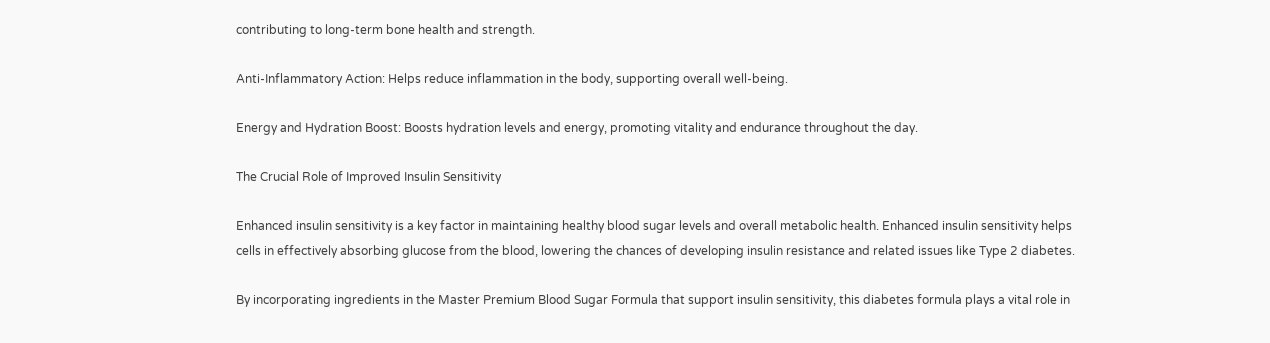contributing to long-term bone health and strength.

Anti-Inflammatory Action: Helps reduce inflammation in the body, supporting overall well-being.

Energy and Hydration Boost: Boosts hydration levels and energy, promoting vitality and endurance throughout the day.

The Crucial Role of Improved Insulin Sensitivity

Enhanced insulin sensitivity is a key factor in maintaining healthy blood sugar levels and overall metabolic health. Enhanced insulin sensitivity helps cells in effectively absorbing glucose from the blood, lowering the chances of developing insulin resistance and related issues like Type 2 diabetes.

By incorporating ingredients in the Master Premium Blood Sugar Formula that support insulin sensitivity, this diabetes formula plays a vital role in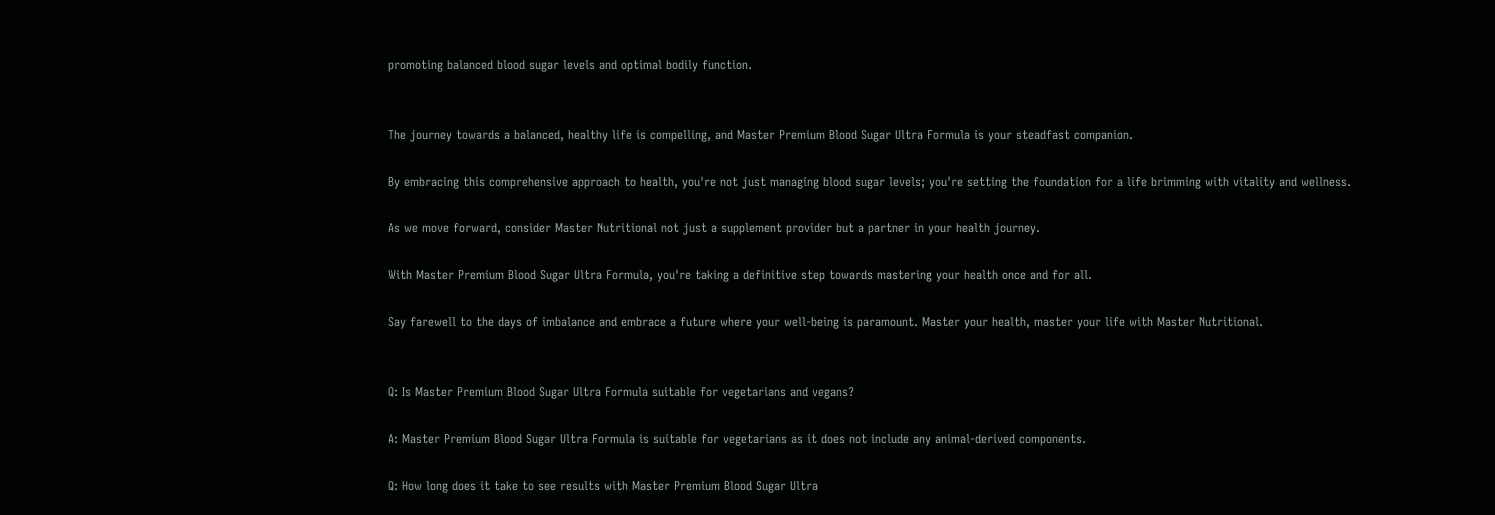promoting balanced blood sugar levels and optimal bodily function.


The journey towards a balanced, healthy life is compelling, and Master Premium Blood Sugar Ultra Formula is your steadfast companion.

By embracing this comprehensive approach to health, you're not just managing blood sugar levels; you're setting the foundation for a life brimming with vitality and wellness.

As we move forward, consider Master Nutritional not just a supplement provider but a partner in your health journey.

With Master Premium Blood Sugar Ultra Formula, you're taking a definitive step towards mastering your health once and for all.

Say farewell to the days of imbalance and embrace a future where your well-being is paramount. Master your health, master your life with Master Nutritional.


Q: Is Master Premium Blood Sugar Ultra Formula suitable for vegetarians and vegans?

A: Master Premium Blood Sugar Ultra Formula is suitable for vegetarians as it does not include any animal-derived components.

Q: How long does it take to see results with Master Premium Blood Sugar Ultra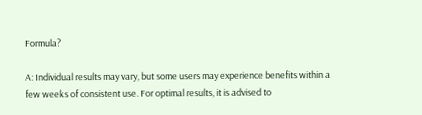Formula?

A: Individual results may vary, but some users may experience benefits within a few weeks of consistent use. For optimal results, it is advised to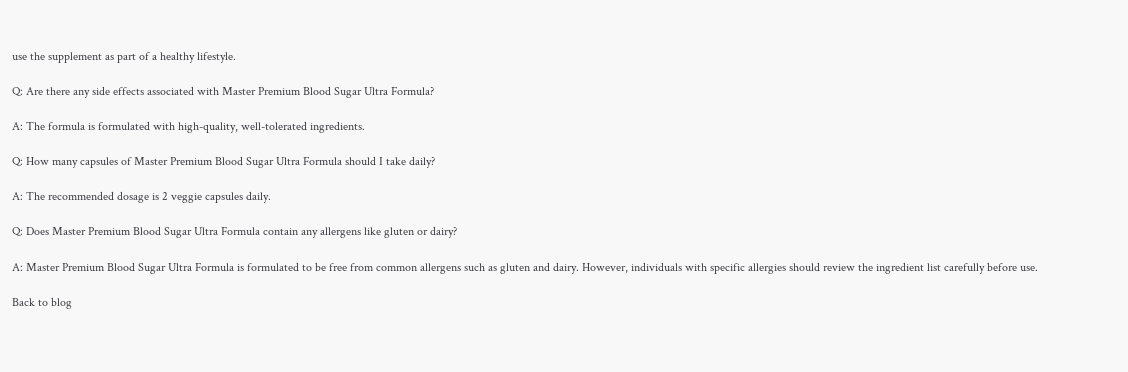use the supplement as part of a healthy lifestyle.

Q: Are there any side effects associated with Master Premium Blood Sugar Ultra Formula?

A: The formula is formulated with high-quality, well-tolerated ingredients.

Q: How many capsules of Master Premium Blood Sugar Ultra Formula should I take daily?

A: The recommended dosage is 2 veggie capsules daily.

Q: Does Master Premium Blood Sugar Ultra Formula contain any allergens like gluten or dairy?

A: Master Premium Blood Sugar Ultra Formula is formulated to be free from common allergens such as gluten and dairy. However, individuals with specific allergies should review the ingredient list carefully before use.

Back to blog